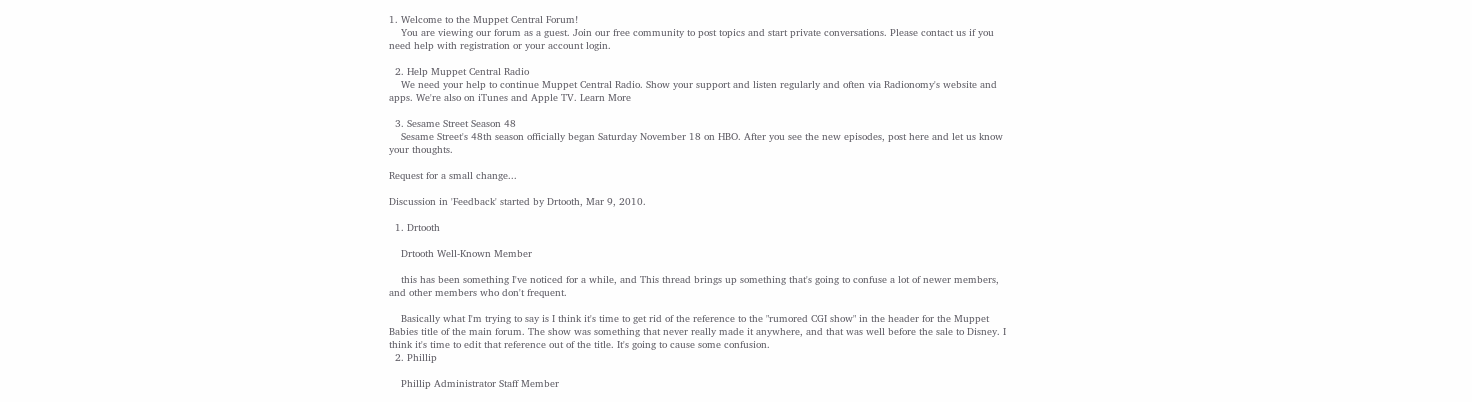1. Welcome to the Muppet Central Forum!
    You are viewing our forum as a guest. Join our free community to post topics and start private conversations. Please contact us if you need help with registration or your account login.

  2. Help Muppet Central Radio
    We need your help to continue Muppet Central Radio. Show your support and listen regularly and often via Radionomy's website and apps. We're also on iTunes and Apple TV. Learn More

  3. Sesame Street Season 48
    Sesame Street's 48th season officially began Saturday November 18 on HBO. After you see the new episodes, post here and let us know your thoughts.

Request for a small change...

Discussion in 'Feedback' started by Drtooth, Mar 9, 2010.

  1. Drtooth

    Drtooth Well-Known Member

    this has been something I've noticed for a while, and This thread brings up something that's going to confuse a lot of newer members, and other members who don't frequent.

    Basically what I'm trying to say is I think it's time to get rid of the reference to the "rumored CGI show" in the header for the Muppet Babies title of the main forum. The show was something that never really made it anywhere, and that was well before the sale to Disney. I think it's time to edit that reference out of the title. It's going to cause some confusion.
  2. Phillip

    Phillip Administrator Staff Member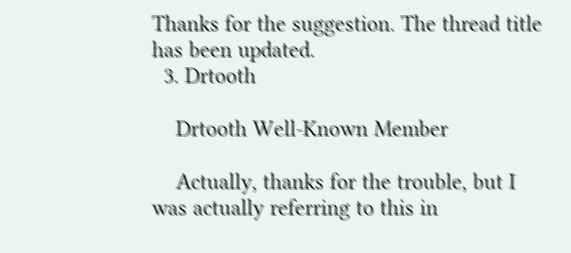Thanks for the suggestion. The thread title has been updated.
  3. Drtooth

    Drtooth Well-Known Member

    Actually, thanks for the trouble, but I was actually referring to this in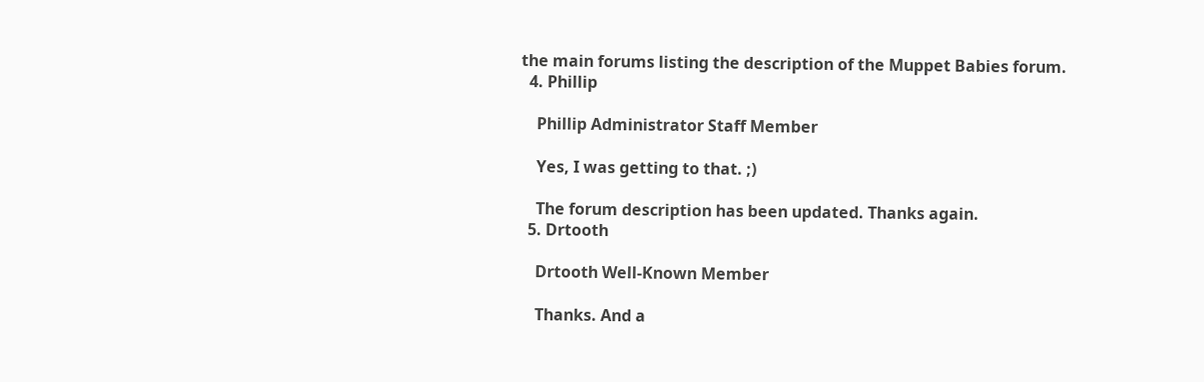the main forums listing the description of the Muppet Babies forum.
  4. Phillip

    Phillip Administrator Staff Member

    Yes, I was getting to that. ;)

    The forum description has been updated. Thanks again.
  5. Drtooth

    Drtooth Well-Known Member

    Thanks. And a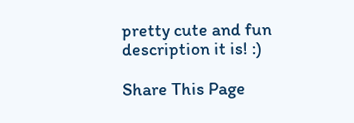pretty cute and fun description it is! :)

Share This Page